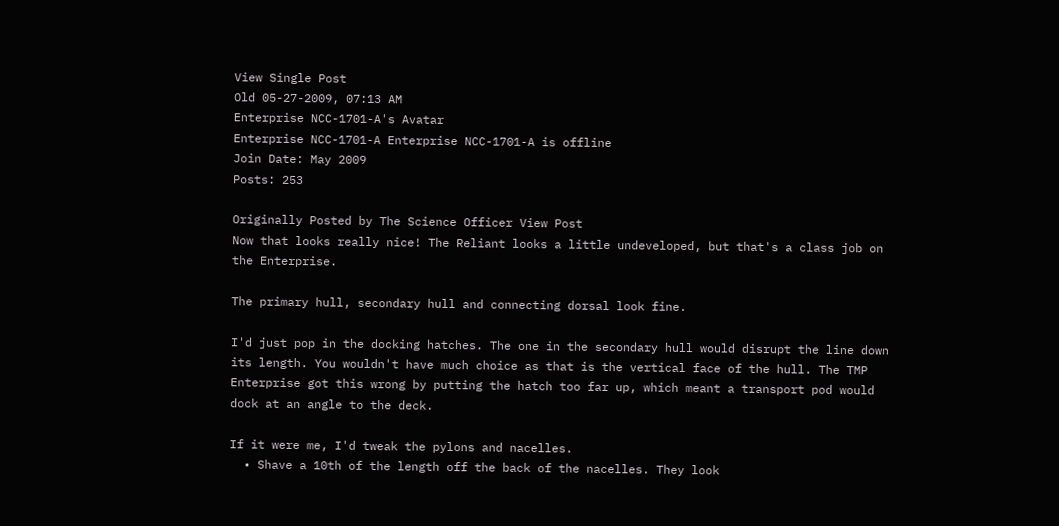View Single Post
Old 05-27-2009, 07:13 AM
Enterprise NCC-1701-A's Avatar
Enterprise NCC-1701-A Enterprise NCC-1701-A is offline
Join Date: May 2009
Posts: 253

Originally Posted by The Science Officer View Post
Now that looks really nice! The Reliant looks a little undeveloped, but that's a class job on the Enterprise.

The primary hull, secondary hull and connecting dorsal look fine.

I'd just pop in the docking hatches. The one in the secondary hull would disrupt the line down its length. You wouldn't have much choice as that is the vertical face of the hull. The TMP Enterprise got this wrong by putting the hatch too far up, which meant a transport pod would dock at an angle to the deck.

If it were me, I'd tweak the pylons and nacelles.
  • Shave a 10th of the length off the back of the nacelles. They look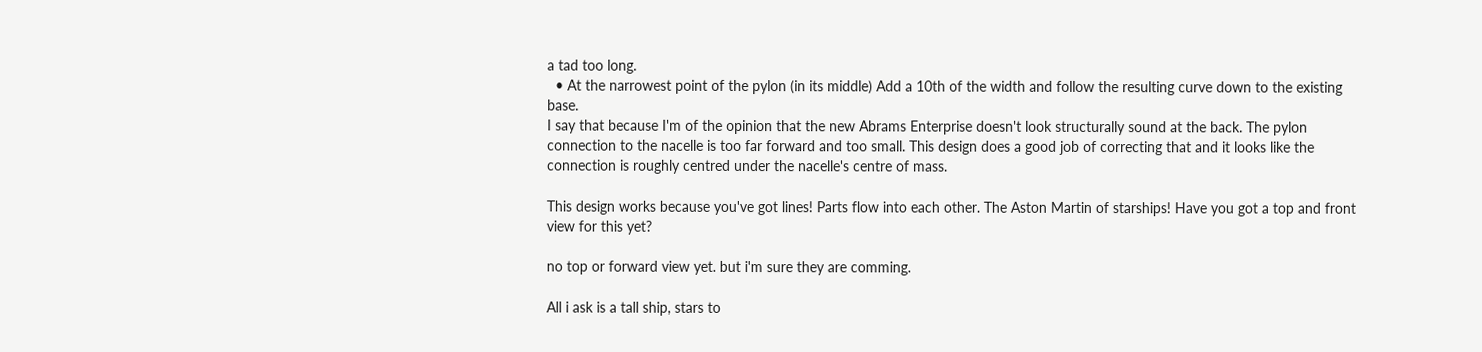a tad too long.
  • At the narrowest point of the pylon (in its middle) Add a 10th of the width and follow the resulting curve down to the existing base.
I say that because I'm of the opinion that the new Abrams Enterprise doesn't look structurally sound at the back. The pylon connection to the nacelle is too far forward and too small. This design does a good job of correcting that and it looks like the connection is roughly centred under the nacelle's centre of mass.

This design works because you've got lines! Parts flow into each other. The Aston Martin of starships! Have you got a top and front view for this yet?

no top or forward view yet. but i'm sure they are comming.

All i ask is a tall ship, stars to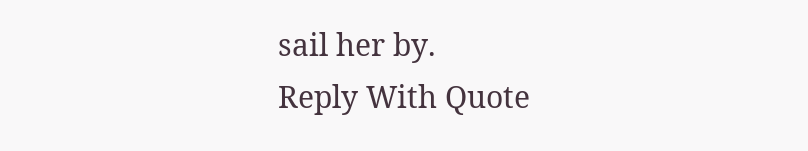sail her by.
Reply With Quote